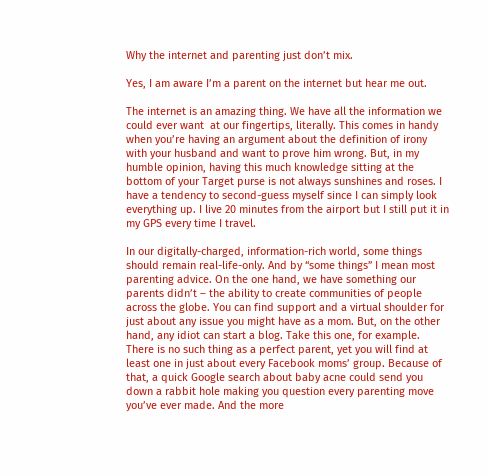Why the internet and parenting just don’t mix.

Yes, I am aware I’m a parent on the internet but hear me out.

The internet is an amazing thing. We have all the information we could ever want  at our fingertips, literally. This comes in handy when you’re having an argument about the definition of irony with your husband and want to prove him wrong. But, in my humble opinion, having this much knowledge sitting at the bottom of your Target purse is not always sunshines and roses. I have a tendency to second-guess myself since I can simply look everything up. I live 20 minutes from the airport but I still put it in my GPS every time I travel.

In our digitally-charged, information-rich world, some things should remain real-life-only. And by “some things” I mean most parenting advice. On the one hand, we have something our parents didn’t – the ability to create communities of people across the globe. You can find support and a virtual shoulder for just about any issue you might have as a mom. But, on the other hand, any idiot can start a blog. Take this one, for example. There is no such thing as a perfect parent, yet you will find at least one in just about every Facebook moms’ group. Because of that, a quick Google search about baby acne could send you down a rabbit hole making you question every parenting move you’ve ever made. And the more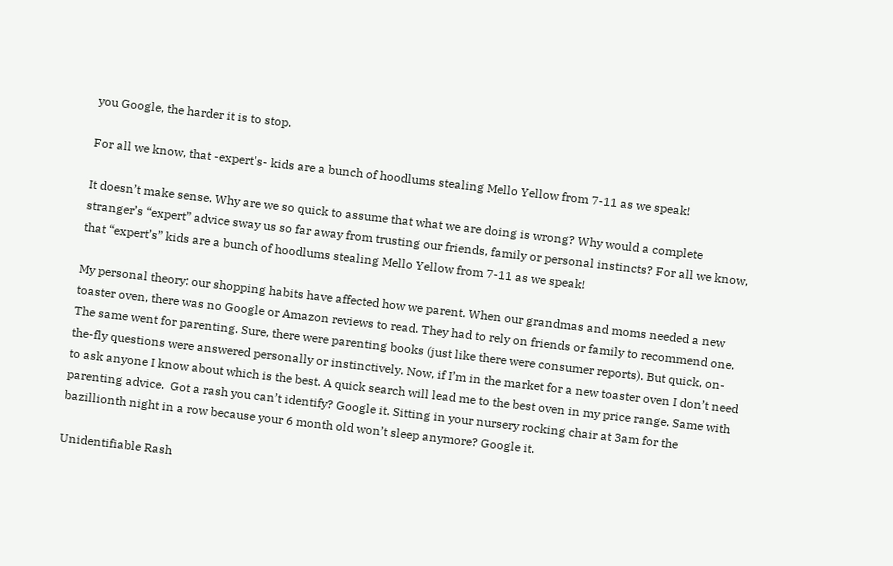you Google, the harder it is to stop.

For all we know, that -expert's- kids are a bunch of hoodlums stealing Mello Yellow from 7-11 as we speak!

It doesn’t make sense. Why are we so quick to assume that what we are doing is wrong? Why would a complete stranger’s “expert” advice sway us so far away from trusting our friends, family or personal instincts? For all we know, that “expert’s” kids are a bunch of hoodlums stealing Mello Yellow from 7-11 as we speak!

My personal theory: our shopping habits have affected how we parent. When our grandmas and moms needed a new toaster oven, there was no Google or Amazon reviews to read. They had to rely on friends or family to recommend one. The same went for parenting. Sure, there were parenting books (just like there were consumer reports). But quick, on-the-fly questions were answered personally or instinctively. Now, if I’m in the market for a new toaster oven I don’t need to ask anyone I know about which is the best. A quick search will lead me to the best oven in my price range. Same with parenting advice.  Got a rash you can’t identify? Google it. Sitting in your nursery rocking chair at 3am for the bazillionth night in a row because your 6 month old won’t sleep anymore? Google it.

Unidentifiable Rash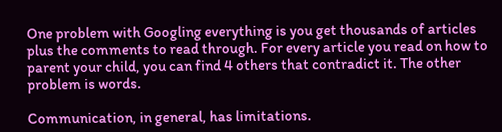One problem with Googling everything is you get thousands of articles plus the comments to read through. For every article you read on how to parent your child, you can find 4 others that contradict it. The other problem is words.

Communication, in general, has limitations.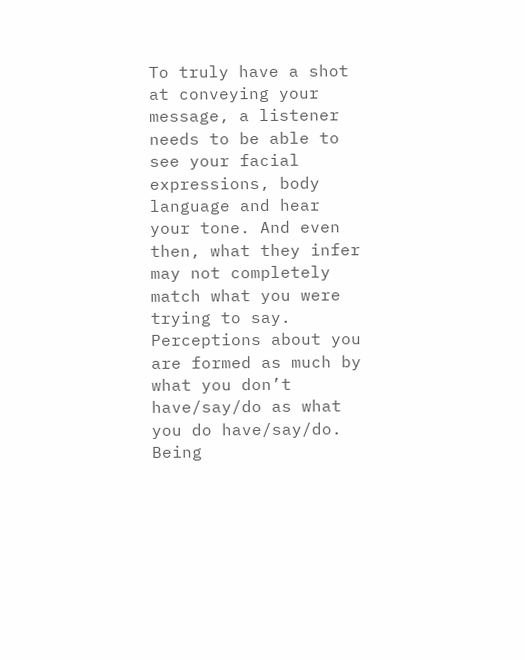To truly have a shot at conveying your message, a listener needs to be able to see your facial expressions, body language and hear your tone. And even then, what they infer may not completely match what you were trying to say. Perceptions about you are formed as much by what you don’t have/say/do as what you do have/say/do. Being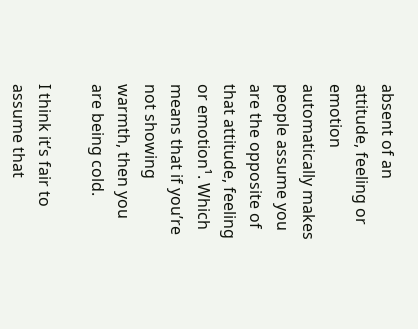absent of an attitude, feeling or emotion automatically makes people assume you are the opposite of that attitude, feeling or emotion¹. Which means that if you’re not showing warmth, then you are being cold.

I think it’s fair to assume that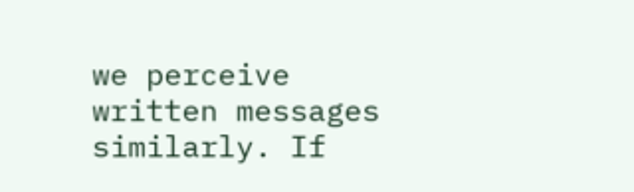we perceive written messages similarly. If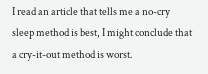I read an article that tells me a no-cry sleep method is best, I might conclude that a cry-it-out method is worst.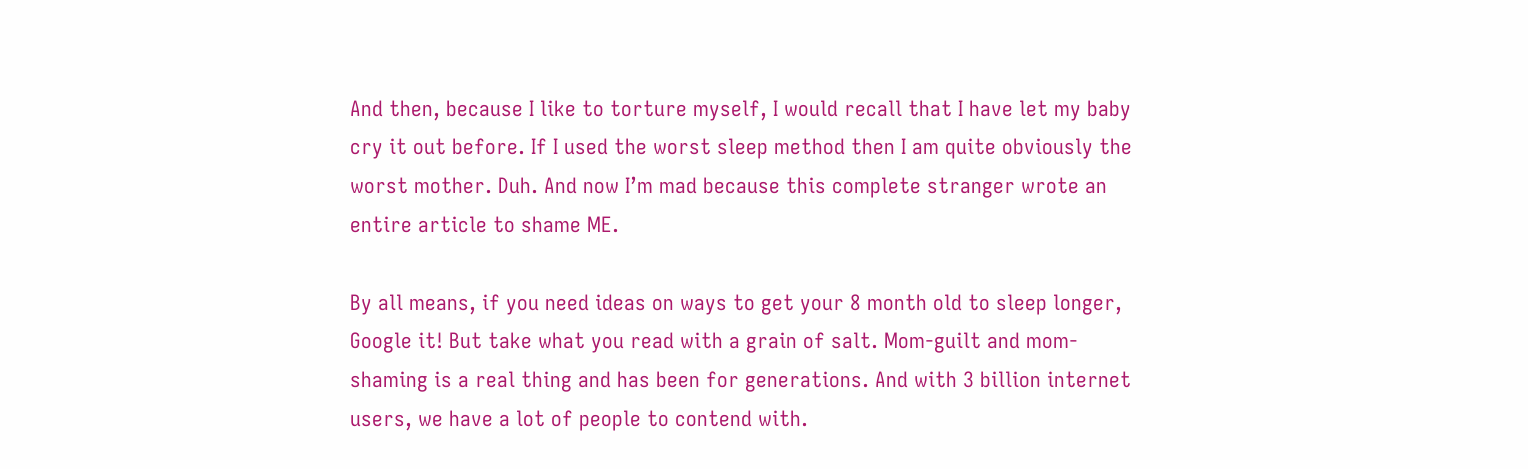And then, because I like to torture myself, I would recall that I have let my baby cry it out before. If I used the worst sleep method then I am quite obviously the worst mother. Duh. And now I’m mad because this complete stranger wrote an entire article to shame ME.

By all means, if you need ideas on ways to get your 8 month old to sleep longer, Google it! But take what you read with a grain of salt. Mom-guilt and mom-shaming is a real thing and has been for generations. And with 3 billion internet users, we have a lot of people to contend with.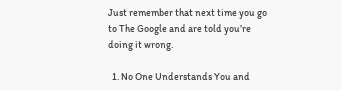Just remember that next time you go to The Google and are told you’re doing it wrong.

  1. No One Understands You and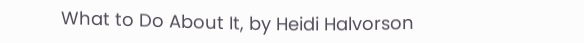What to Do About It, by Heidi Halvorson